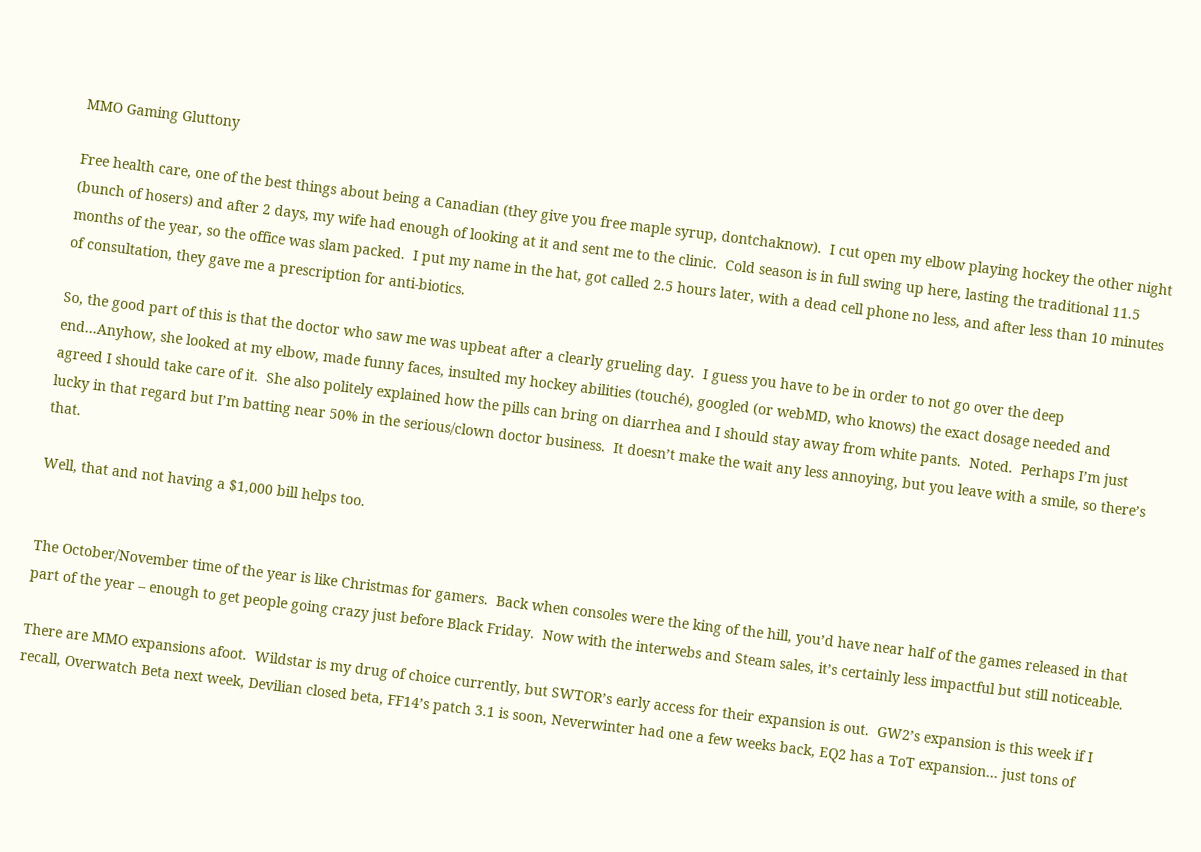MMO Gaming Gluttony

Free health care, one of the best things about being a Canadian (they give you free maple syrup, dontchaknow).  I cut open my elbow playing hockey the other night (bunch of hosers) and after 2 days, my wife had enough of looking at it and sent me to the clinic.  Cold season is in full swing up here, lasting the traditional 11.5 months of the year, so the office was slam packed.  I put my name in the hat, got called 2.5 hours later, with a dead cell phone no less, and after less than 10 minutes of consultation, they gave me a prescription for anti-biotics.

So, the good part of this is that the doctor who saw me was upbeat after a clearly grueling day.  I guess you have to be in order to not go over the deep end…Anyhow, she looked at my elbow, made funny faces, insulted my hockey abilities (touché), googled (or webMD, who knows) the exact dosage needed and agreed I should take care of it.  She also politely explained how the pills can bring on diarrhea and I should stay away from white pants.  Noted.  Perhaps I’m just lucky in that regard but I’m batting near 50% in the serious/clown doctor business.  It doesn’t make the wait any less annoying, but you leave with a smile, so there’s that.

Well, that and not having a $1,000 bill helps too.


The October/November time of the year is like Christmas for gamers.  Back when consoles were the king of the hill, you’d have near half of the games released in that part of the year – enough to get people going crazy just before Black Friday.  Now with the interwebs and Steam sales, it’s certainly less impactful but still noticeable.

There are MMO expansions afoot.  Wildstar is my drug of choice currently, but SWTOR’s early access for their expansion is out.  GW2’s expansion is this week if I recall, Overwatch Beta next week, Devilian closed beta, FF14’s patch 3.1 is soon, Neverwinter had one a few weeks back, EQ2 has a ToT expansion… just tons of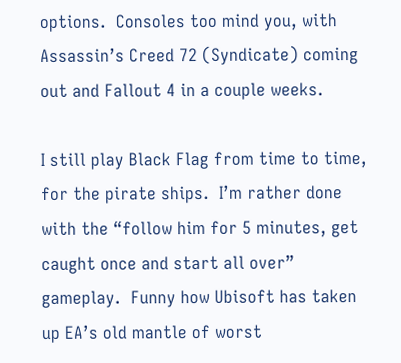options.  Consoles too mind you, with Assassin’s Creed 72 (Syndicate) coming out and Fallout 4 in a couple weeks.

I still play Black Flag from time to time, for the pirate ships.  I’m rather done with the “follow him for 5 minutes, get caught once and start all over” gameplay.  Funny how Ubisoft has taken up EA’s old mantle of worst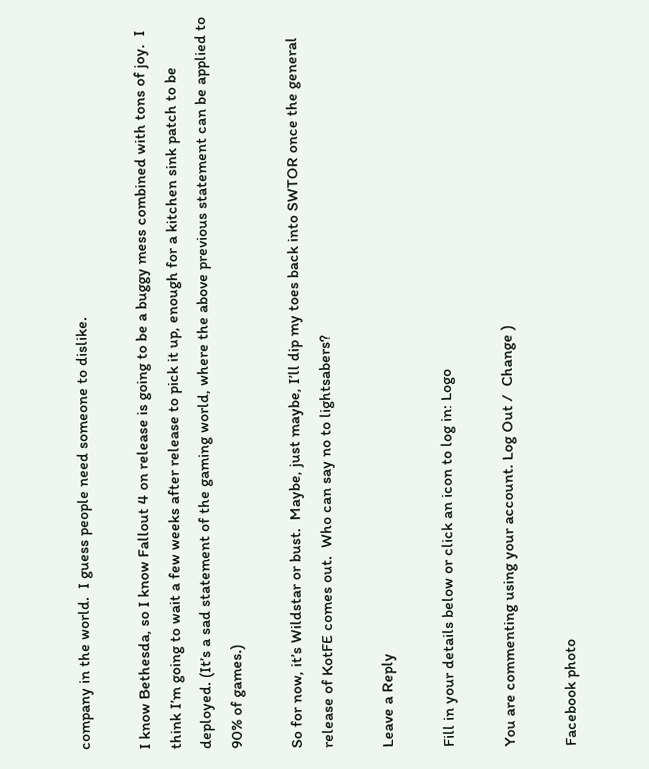company in the world.  I guess people need someone to dislike.

I know Bethesda, so I know Fallout 4 on release is going to be a buggy mess combined with tons of joy.  I think I’m going to wait a few weeks after release to pick it up, enough for a kitchen sink patch to be deployed. (It’s a sad statement of the gaming world, where the above previous statement can be applied to 90% of games.)

So for now, it’s Wildstar or bust.  Maybe, just maybe, I’ll dip my toes back into SWTOR once the general release of KotFE comes out.  Who can say no to lightsabers?

Leave a Reply

Fill in your details below or click an icon to log in: Logo

You are commenting using your account. Log Out /  Change )

Facebook photo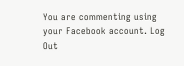You are commenting using your Facebook account. Log Out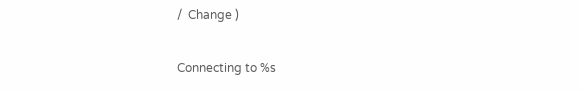/  Change )

Connecting to %s